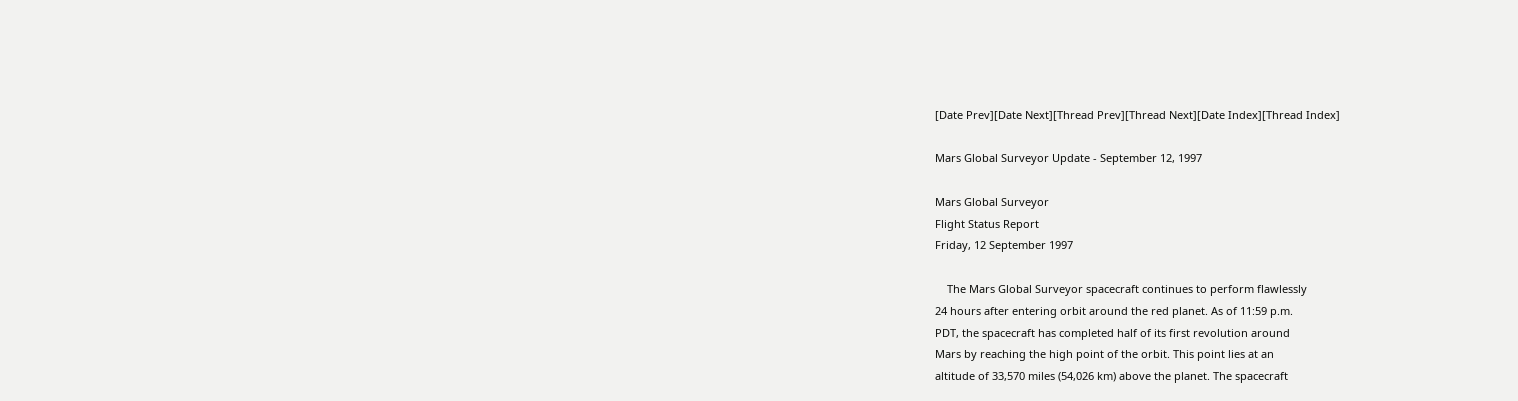[Date Prev][Date Next][Thread Prev][Thread Next][Date Index][Thread Index]

Mars Global Surveyor Update - September 12, 1997

Mars Global Surveyor
Flight Status Report
Friday, 12 September 1997

    The Mars Global Surveyor spacecraft continues to perform flawlessly
24 hours after entering orbit around the red planet. As of 11:59 p.m.
PDT, the spacecraft has completed half of its first revolution around
Mars by reaching the high point of the orbit. This point lies at an
altitude of 33,570 miles (54,026 km) above the planet. The spacecraft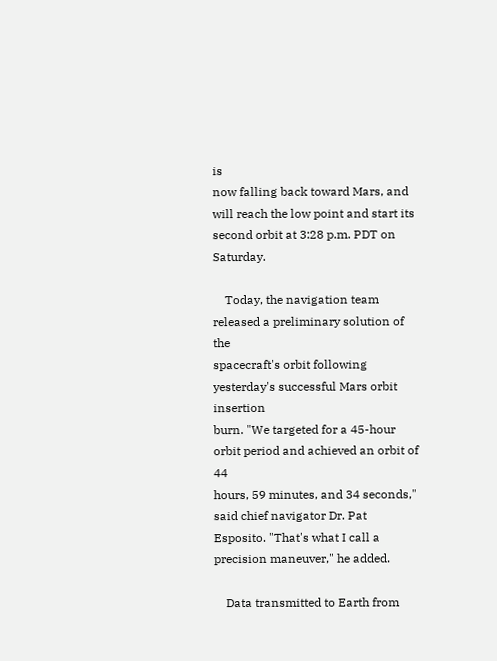is
now falling back toward Mars, and will reach the low point and start its
second orbit at 3:28 p.m. PDT on Saturday.

    Today, the navigation team released a preliminary solution of the
spacecraft's orbit following yesterday's successful Mars orbit insertion
burn. "We targeted for a 45-hour orbit period and achieved an orbit of 44
hours, 59 minutes, and 34 seconds," said chief navigator Dr. Pat
Esposito. "That's what I call a precision maneuver," he added.

    Data transmitted to Earth from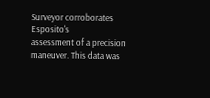Surveyor corroborates Esposito's
assessment of a precision maneuver. This data was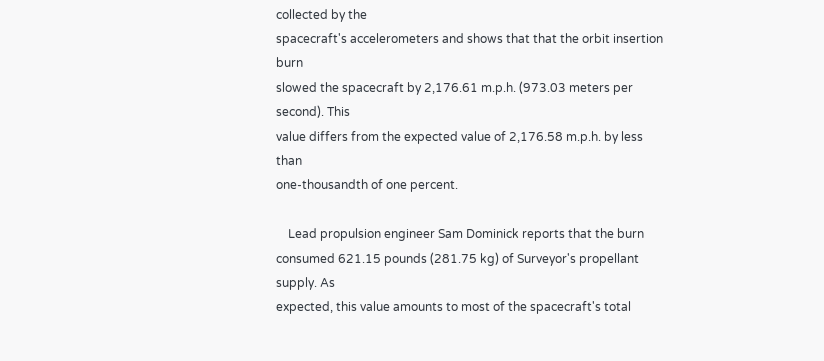collected by the
spacecraft's accelerometers and shows that that the orbit insertion burn
slowed the spacecraft by 2,176.61 m.p.h. (973.03 meters per second). This
value differs from the expected value of 2,176.58 m.p.h. by less than
one-thousandth of one percent.

    Lead propulsion engineer Sam Dominick reports that the burn
consumed 621.15 pounds (281.75 kg) of Surveyor's propellant supply. As
expected, this value amounts to most of the spacecraft's total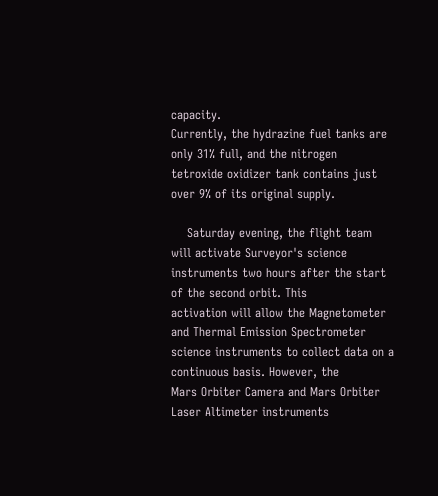capacity.
Currently, the hydrazine fuel tanks are only 31% full, and the nitrogen
tetroxide oxidizer tank contains just over 9% of its original supply.

    Saturday evening, the flight team will activate Surveyor's science
instruments two hours after the start of the second orbit. This
activation will allow the Magnetometer and Thermal Emission Spectrometer
science instruments to collect data on a continuous basis. However, the
Mars Orbiter Camera and Mars Orbiter Laser Altimeter instruments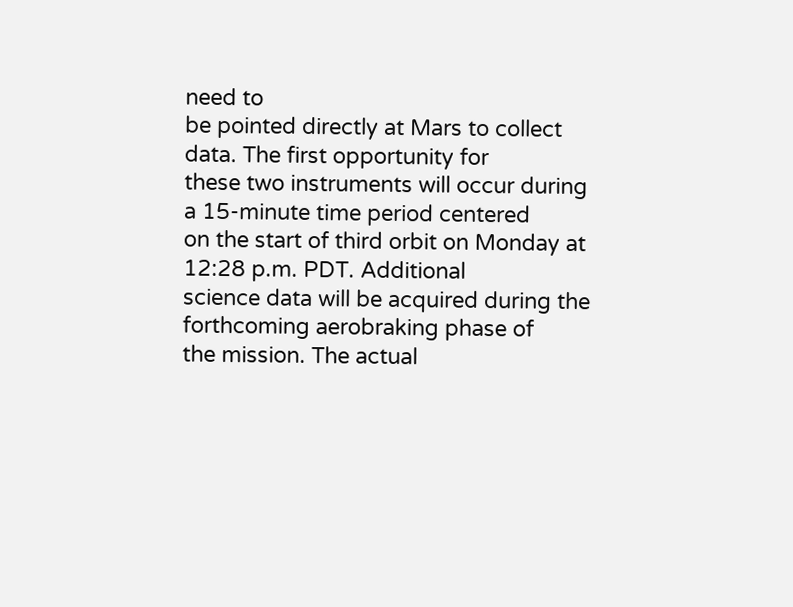need to
be pointed directly at Mars to collect data. The first opportunity for
these two instruments will occur during a 15-minute time period centered
on the start of third orbit on Monday at 12:28 p.m. PDT. Additional
science data will be acquired during the forthcoming aerobraking phase of
the mission. The actual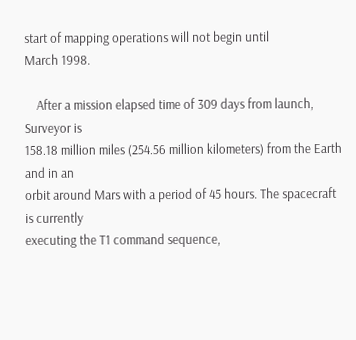start of mapping operations will not begin until
March 1998.

    After a mission elapsed time of 309 days from launch, Surveyor is
158.18 million miles (254.56 million kilometers) from the Earth and in an
orbit around Mars with a period of 45 hours. The spacecraft is currently
executing the T1 command sequence,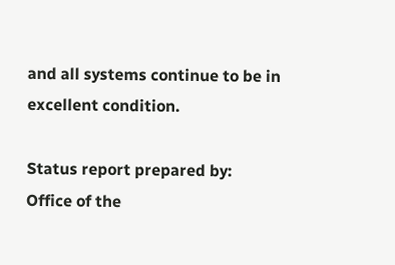and all systems continue to be in
excellent condition.

Status report prepared by:
Office of the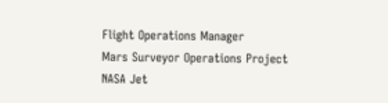Flight Operations Manager
Mars Surveyor Operations Project
NASA Jet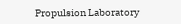Propulsion Laboratory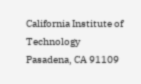California Institute of Technology
Pasadena, CA 91109